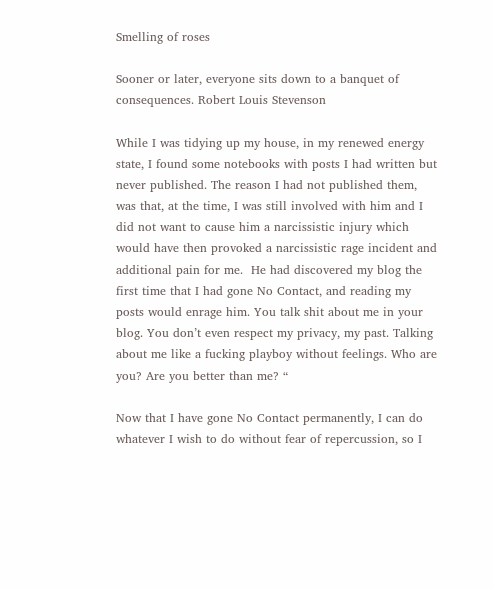Smelling of roses

Sooner or later, everyone sits down to a banquet of consequences. Robert Louis Stevenson

While I was tidying up my house, in my renewed energy state, I found some notebooks with posts I had written but never published. The reason I had not published them, was that, at the time, I was still involved with him and I did not want to cause him a narcissistic injury which would have then provoked a narcissistic rage incident and additional pain for me.  He had discovered my blog the first time that I had gone No Contact, and reading my posts would enrage him. You talk shit about me in your blog. You don’t even respect my privacy, my past. Talking about me like a fucking playboy without feelings. Who are you? Are you better than me? “

Now that I have gone No Contact permanently, I can do whatever I wish to do without fear of repercussion, so I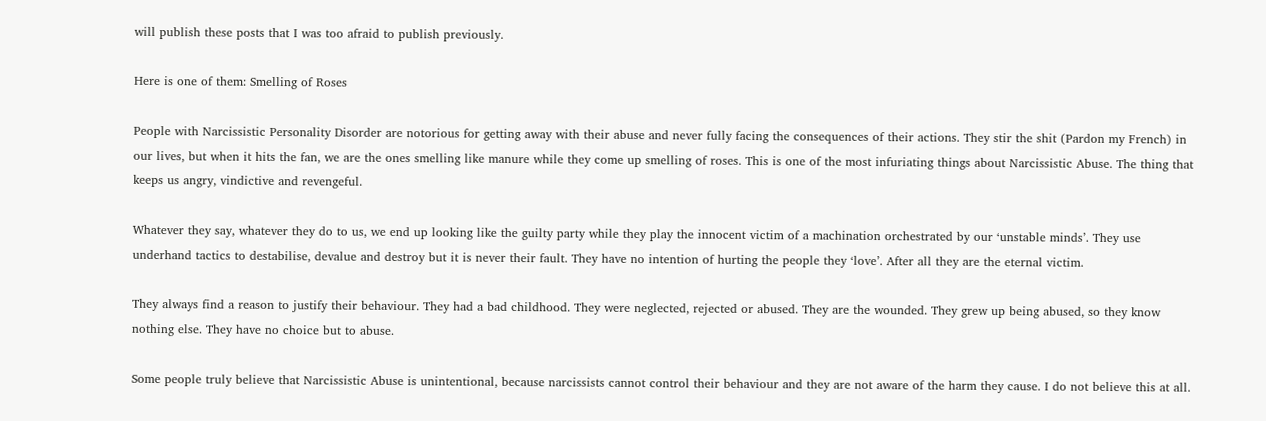will publish these posts that I was too afraid to publish previously.

Here is one of them: Smelling of Roses

People with Narcissistic Personality Disorder are notorious for getting away with their abuse and never fully facing the consequences of their actions. They stir the shit (Pardon my French) in our lives, but when it hits the fan, we are the ones smelling like manure while they come up smelling of roses. This is one of the most infuriating things about Narcissistic Abuse. The thing that keeps us angry, vindictive and revengeful.

Whatever they say, whatever they do to us, we end up looking like the guilty party while they play the innocent victim of a machination orchestrated by our ‘unstable minds’. They use underhand tactics to destabilise, devalue and destroy but it is never their fault. They have no intention of hurting the people they ‘love’. After all they are the eternal victim.

They always find a reason to justify their behaviour. They had a bad childhood. They were neglected, rejected or abused. They are the wounded. They grew up being abused, so they know nothing else. They have no choice but to abuse.

Some people truly believe that Narcissistic Abuse is unintentional, because narcissists cannot control their behaviour and they are not aware of the harm they cause. I do not believe this at all.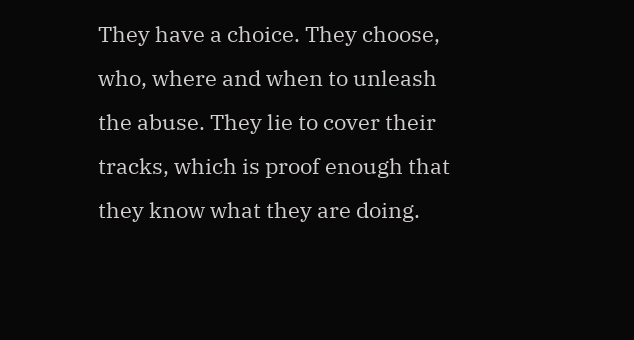They have a choice. They choose, who, where and when to unleash the abuse. They lie to cover their tracks, which is proof enough that they know what they are doing.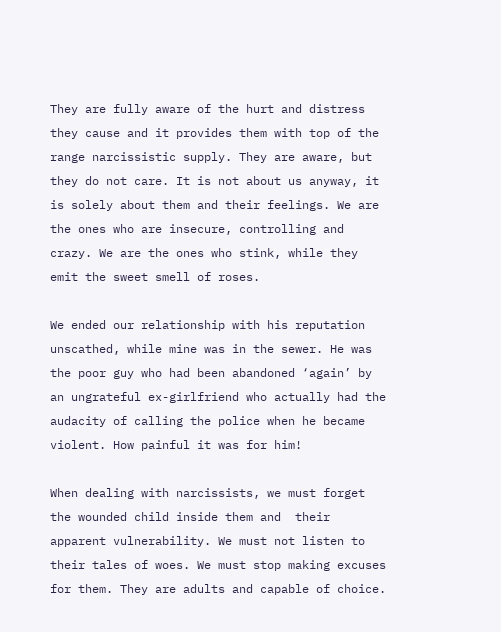They are fully aware of the hurt and distress they cause and it provides them with top of the range narcissistic supply. They are aware, but they do not care. It is not about us anyway, it is solely about them and their feelings. We are the ones who are insecure, controlling and crazy. We are the ones who stink, while they emit the sweet smell of roses.

We ended our relationship with his reputation unscathed, while mine was in the sewer. He was the poor guy who had been abandoned ‘again’ by an ungrateful ex-girlfriend who actually had the audacity of calling the police when he became violent. How painful it was for him!

When dealing with narcissists, we must forget the wounded child inside them and  their apparent vulnerability. We must not listen to their tales of woes. We must stop making excuses for them. They are adults and capable of choice.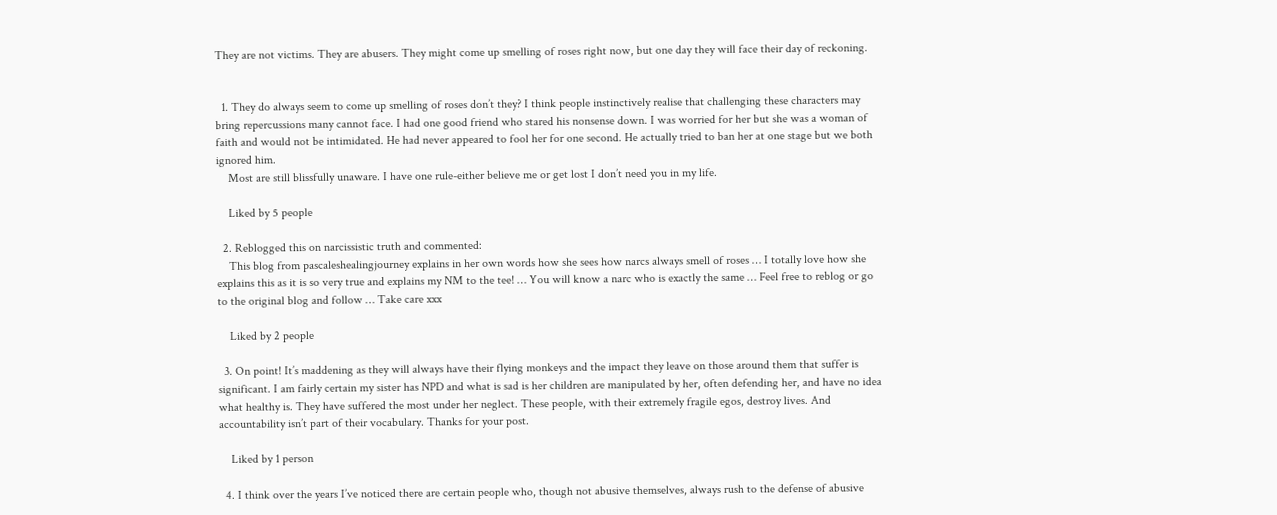They are not victims. They are abusers. They might come up smelling of roses right now, but one day they will face their day of reckoning.


  1. They do always seem to come up smelling of roses don’t they? I think people instinctively realise that challenging these characters may bring repercussions many cannot face. I had one good friend who stared his nonsense down. I was worried for her but she was a woman of faith and would not be intimidated. He had never appeared to fool her for one second. He actually tried to ban her at one stage but we both ignored him.
    Most are still blissfully unaware. I have one rule-either believe me or get lost I don’t need you in my life.

    Liked by 5 people

  2. Reblogged this on narcissistic truth and commented:
    This blog from pascaleshealingjourney explains in her own words how she sees how narcs always smell of roses … I totally love how she explains this as it is so very true and explains my NM to the tee! … You will know a narc who is exactly the same … Feel free to reblog or go to the original blog and follow … Take care xxx

    Liked by 2 people

  3. On point! It’s maddening as they will always have their flying monkeys and the impact they leave on those around them that suffer is significant. I am fairly certain my sister has NPD and what is sad is her children are manipulated by her, often defending her, and have no idea what healthy is. They have suffered the most under her neglect. These people, with their extremely fragile egos, destroy lives. And accountability isn’t part of their vocabulary. Thanks for your post.

    Liked by 1 person

  4. I think over the years I’ve noticed there are certain people who, though not abusive themselves, always rush to the defense of abusive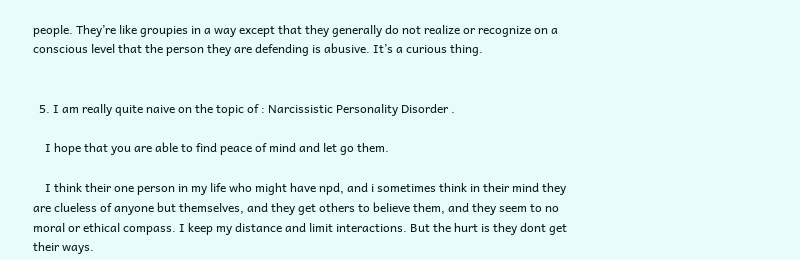people. They’re like groupies in a way except that they generally do not realize or recognize on a conscious level that the person they are defending is abusive. It’s a curious thing.


  5. I am really quite naive on the topic of : Narcissistic Personality Disorder .

    I hope that you are able to find peace of mind and let go them.

    I think their one person in my life who might have npd, and i sometimes think in their mind they are clueless of anyone but themselves, and they get others to believe them, and they seem to no moral or ethical compass. I keep my distance and limit interactions. But the hurt is they dont get their ways.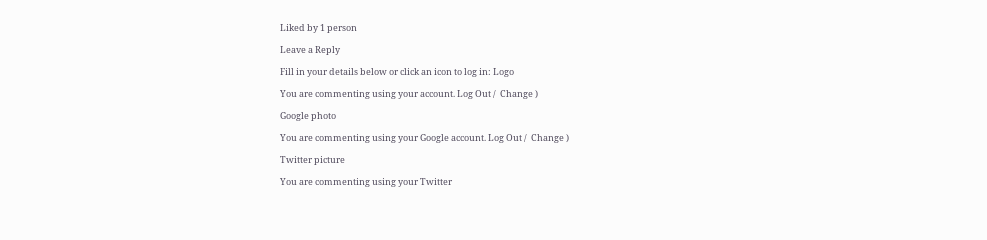Liked by 1 person

Leave a Reply

Fill in your details below or click an icon to log in: Logo

You are commenting using your account. Log Out /  Change )

Google photo

You are commenting using your Google account. Log Out /  Change )

Twitter picture

You are commenting using your Twitter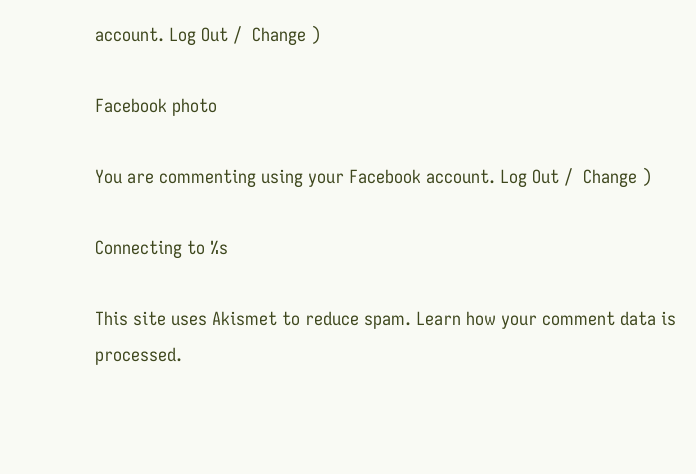account. Log Out /  Change )

Facebook photo

You are commenting using your Facebook account. Log Out /  Change )

Connecting to %s

This site uses Akismet to reduce spam. Learn how your comment data is processed.